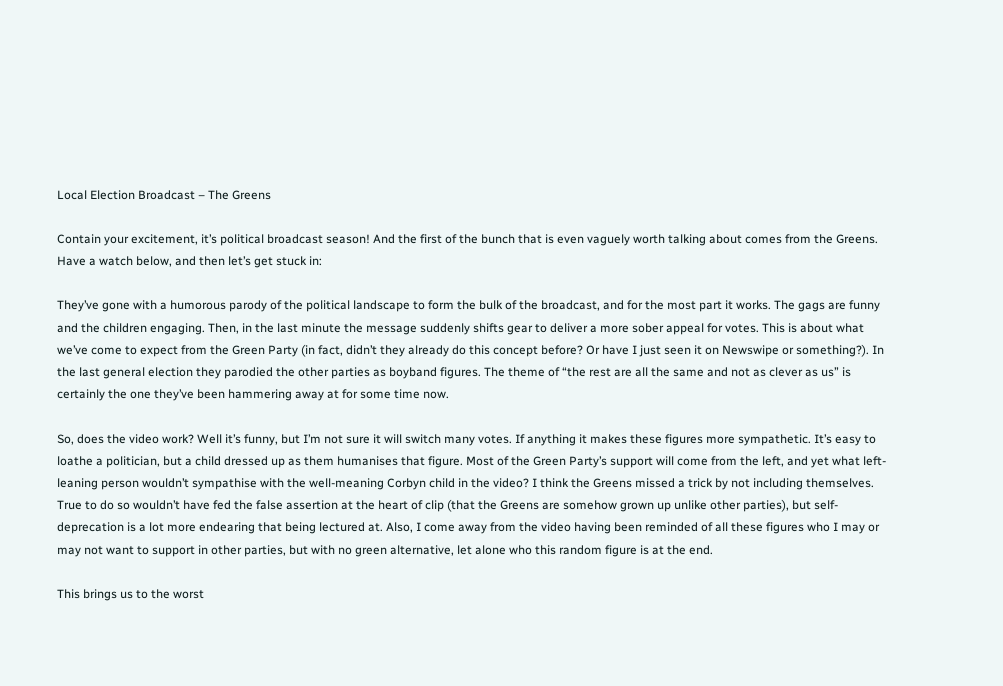Local Election Broadcast – The Greens

Contain your excitement, it’s political broadcast season! And the first of the bunch that is even vaguely worth talking about comes from the Greens. Have a watch below, and then let’s get stuck in:

They’ve gone with a humorous parody of the political landscape to form the bulk of the broadcast, and for the most part it works. The gags are funny and the children engaging. Then, in the last minute the message suddenly shifts gear to deliver a more sober appeal for votes. This is about what we’ve come to expect from the Green Party (in fact, didn’t they already do this concept before? Or have I just seen it on Newswipe or something?). In the last general election they parodied the other parties as boyband figures. The theme of “the rest are all the same and not as clever as us” is certainly the one they’ve been hammering away at for some time now.

So, does the video work? Well it’s funny, but I’m not sure it will switch many votes. If anything it makes these figures more sympathetic. It’s easy to loathe a politician, but a child dressed up as them humanises that figure. Most of the Green Party’s support will come from the left, and yet what left-leaning person wouldn’t sympathise with the well-meaning Corbyn child in the video? I think the Greens missed a trick by not including themselves. True to do so wouldn’t have fed the false assertion at the heart of clip (that the Greens are somehow grown up unlike other parties), but self-deprecation is a lot more endearing that being lectured at. Also, I come away from the video having been reminded of all these figures who I may or may not want to support in other parties, but with no green alternative, let alone who this random figure is at the end.

This brings us to the worst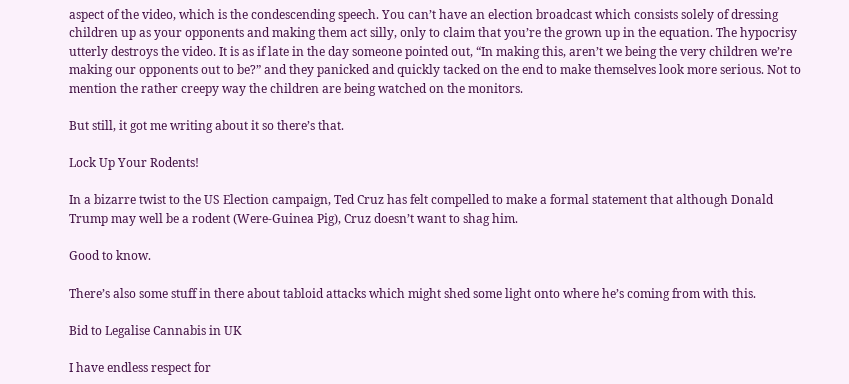aspect of the video, which is the condescending speech. You can’t have an election broadcast which consists solely of dressing children up as your opponents and making them act silly, only to claim that you’re the grown up in the equation. The hypocrisy utterly destroys the video. It is as if late in the day someone pointed out, “In making this, aren’t we being the very children we’re making our opponents out to be?” and they panicked and quickly tacked on the end to make themselves look more serious. Not to mention the rather creepy way the children are being watched on the monitors.

But still, it got me writing about it so there’s that.

Lock Up Your Rodents!

In a bizarre twist to the US Election campaign, Ted Cruz has felt compelled to make a formal statement that although Donald Trump may well be a rodent (Were-Guinea Pig), Cruz doesn’t want to shag him.

Good to know.

There’s also some stuff in there about tabloid attacks which might shed some light onto where he’s coming from with this.

Bid to Legalise Cannabis in UK

I have endless respect for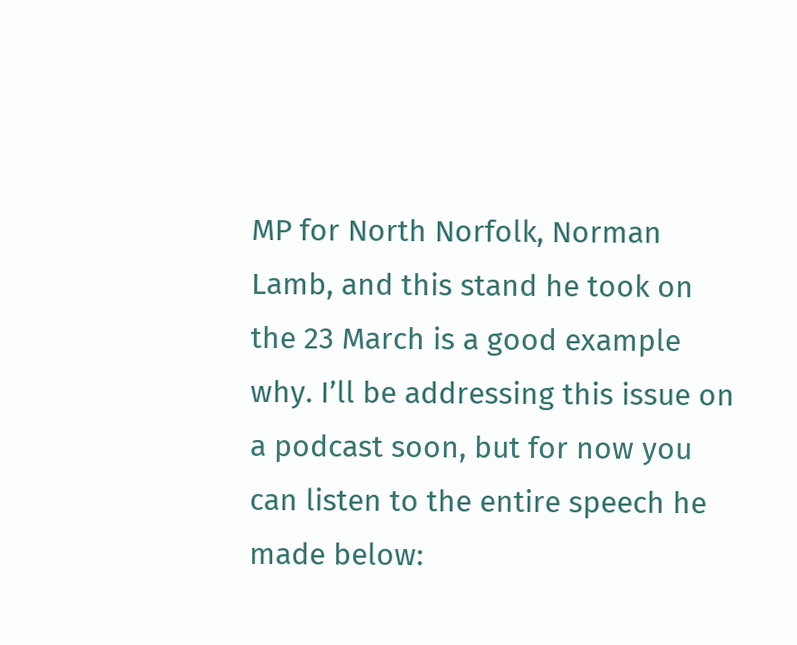MP for North Norfolk, Norman Lamb, and this stand he took on the 23 March is a good example why. I’ll be addressing this issue on a podcast soon, but for now you can listen to the entire speech he made below: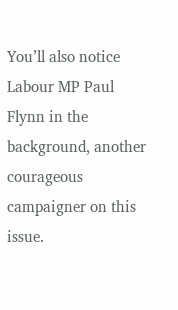You’ll also notice Labour MP Paul Flynn in the background, another courageous campaigner on this issue.